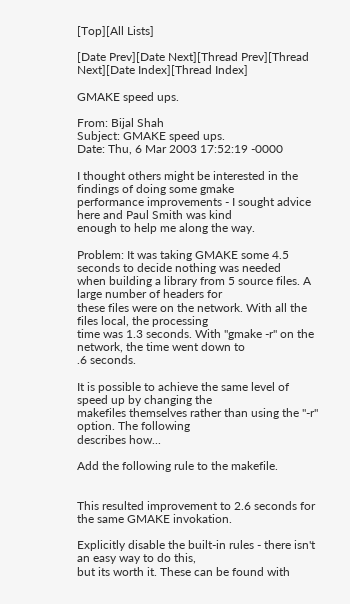[Top][All Lists]

[Date Prev][Date Next][Thread Prev][Thread Next][Date Index][Thread Index]

GMAKE speed ups.

From: Bijal Shah
Subject: GMAKE speed ups.
Date: Thu, 6 Mar 2003 17:52:19 -0000

I thought others might be interested in the findings of doing some gmake
performance improvements - I sought advice here and Paul Smith was kind
enough to help me along the way.

Problem: It was taking GMAKE some 4.5 seconds to decide nothing was needed
when building a library from 5 source files. A large number of headers for
these files were on the network. With all the files local, the processing
time was 1.3 seconds. With "gmake -r" on the network, the time went down to
.6 seconds.

It is possible to achieve the same level of speed up by changing the
makefiles themselves rather than using the "-r" option. The following
describes how...

Add the following rule to the makefile.


This resulted improvement to 2.6 seconds for the same GMAKE invokation.

Explicitly disable the built-in rules - there isn't an easy way to do this,
but its worth it. These can be found with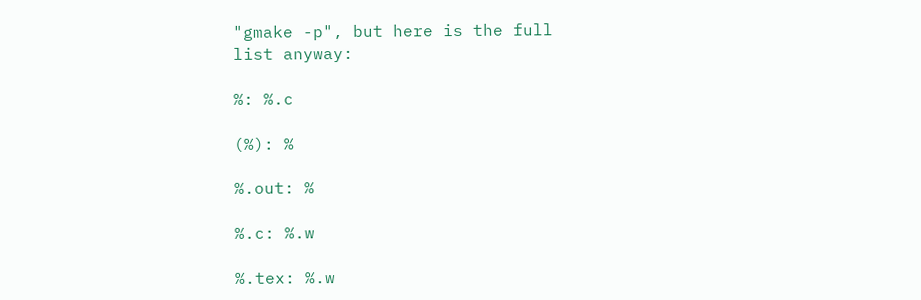"gmake -p", but here is the full
list anyway:

%: %.c

(%): %

%.out: %

%.c: %.w

%.tex: %.w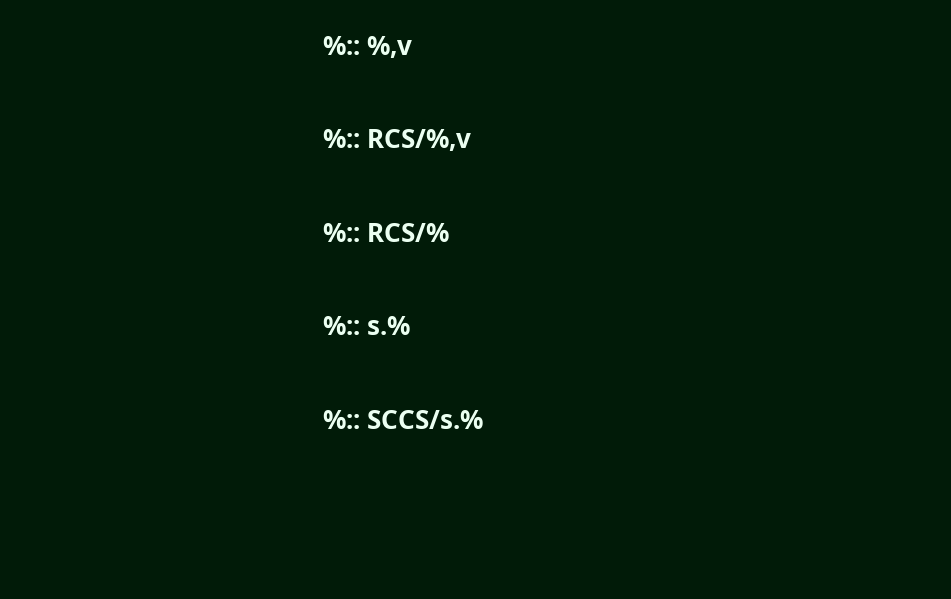%:: %,v

%:: RCS/%,v

%:: RCS/%

%:: s.%

%:: SCCS/s.%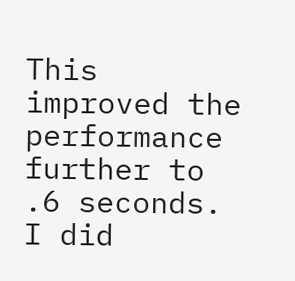This improved the performance further to .6 seconds. I did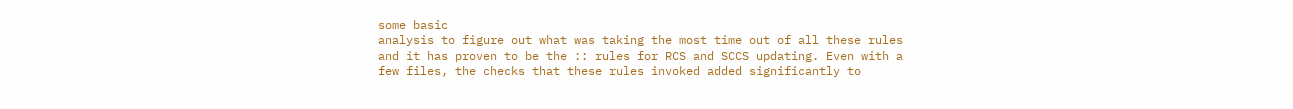some basic
analysis to figure out what was taking the most time out of all these rules
and it has proven to be the :: rules for RCS and SCCS updating. Even with a
few files, the checks that these rules invoked added significantly to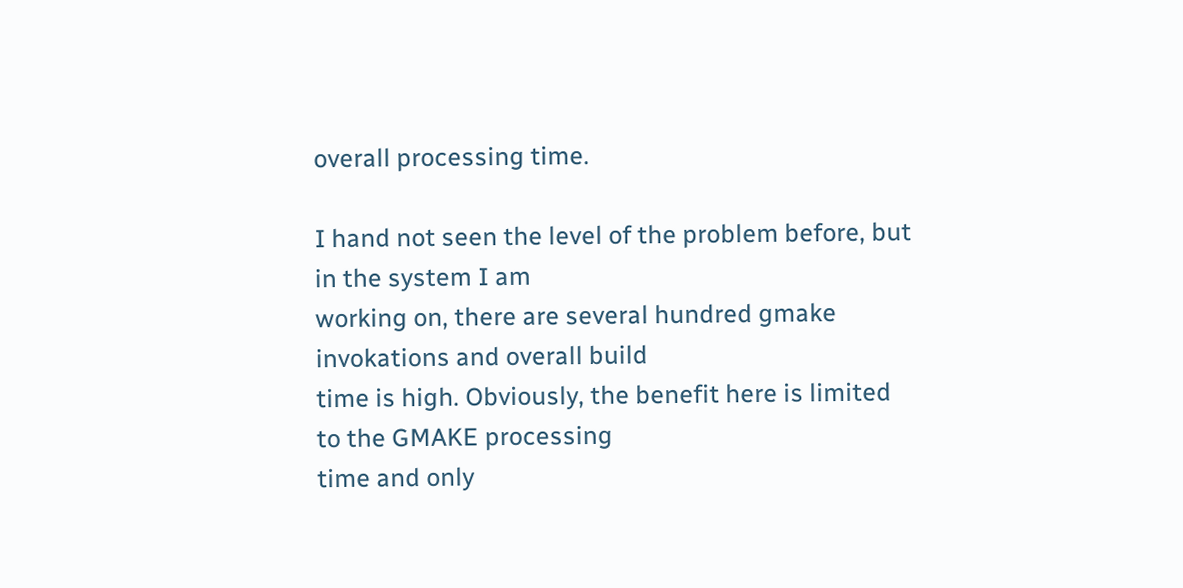overall processing time.

I hand not seen the level of the problem before, but in the system I am
working on, there are several hundred gmake invokations and overall build
time is high. Obviously, the benefit here is limited to the GMAKE processing
time and only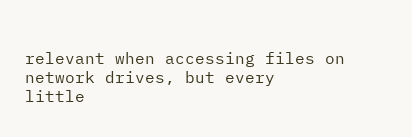relevant when accessing files on network drives, but every
little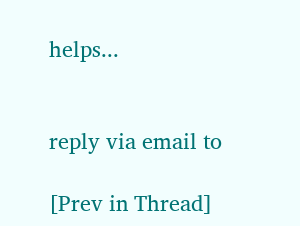helps...


reply via email to

[Prev in Thread]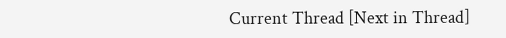Current Thread [Next in Thread]